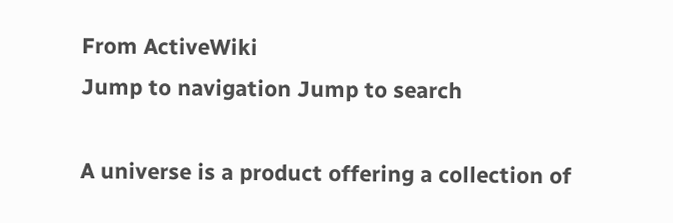From ActiveWiki
Jump to navigation Jump to search

A universe is a product offering a collection of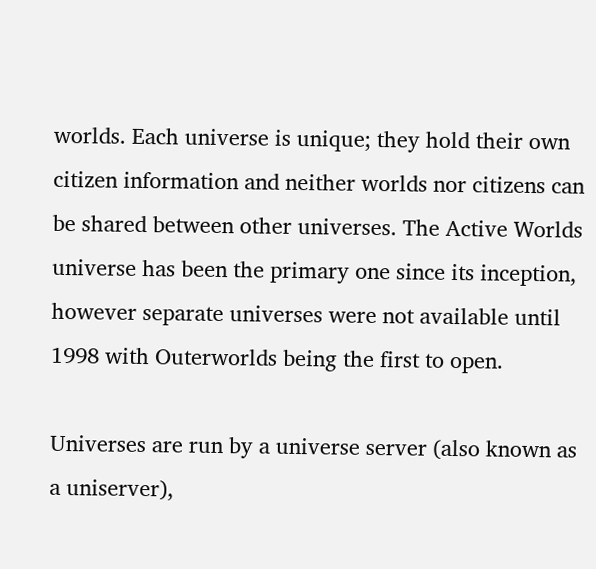worlds. Each universe is unique; they hold their own citizen information and neither worlds nor citizens can be shared between other universes. The Active Worlds universe has been the primary one since its inception, however separate universes were not available until 1998 with Outerworlds being the first to open.

Universes are run by a universe server (also known as a uniserver),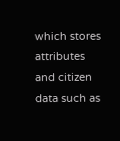which stores attributes and citizen data such as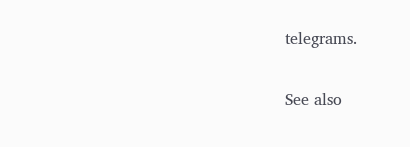telegrams.

See also